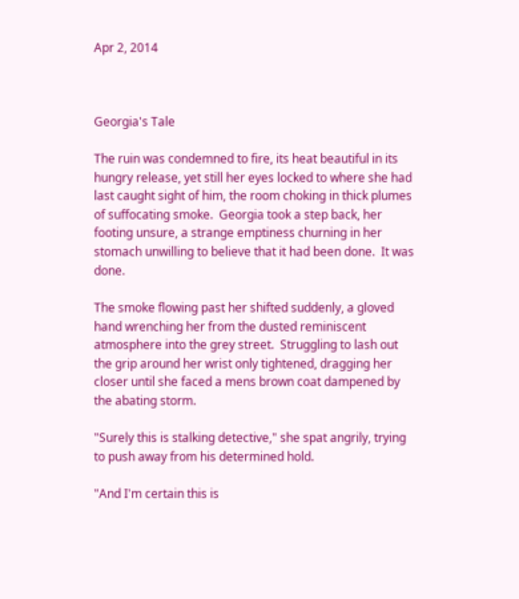Apr 2, 2014



Georgia's Tale

The ruin was condemned to fire, its heat beautiful in its hungry release, yet still her eyes locked to where she had last caught sight of him, the room choking in thick plumes of suffocating smoke.  Georgia took a step back, her footing unsure, a strange emptiness churning in her stomach unwilling to believe that it had been done.  It was done.

The smoke flowing past her shifted suddenly, a gloved hand wrenching her from the dusted reminiscent atmosphere into the grey street.  Struggling to lash out the grip around her wrist only tightened, dragging her closer until she faced a mens brown coat dampened by the abating storm.

"Surely this is stalking detective," she spat angrily, trying to push away from his determined hold.

"And I'm certain this is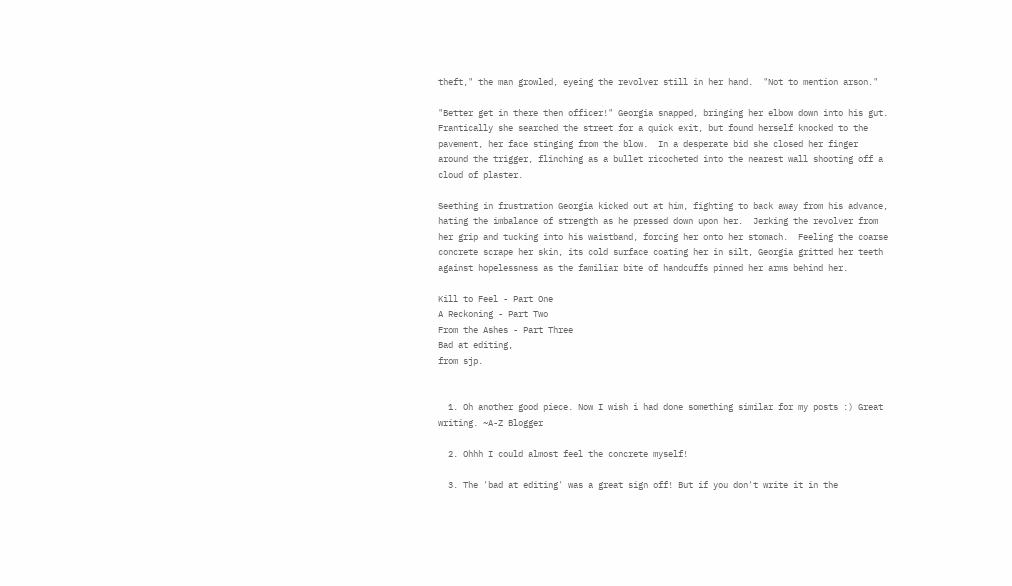theft," the man growled, eyeing the revolver still in her hand.  "Not to mention arson."

"Better get in there then officer!" Georgia snapped, bringing her elbow down into his gut.  Frantically she searched the street for a quick exit, but found herself knocked to the pavement, her face stinging from the blow.  In a desperate bid she closed her finger around the trigger, flinching as a bullet ricocheted into the nearest wall shooting off a cloud of plaster.

Seething in frustration Georgia kicked out at him, fighting to back away from his advance, hating the imbalance of strength as he pressed down upon her.  Jerking the revolver from her grip and tucking into his waistband, forcing her onto her stomach.  Feeling the coarse concrete scrape her skin, its cold surface coating her in silt, Georgia gritted her teeth against hopelessness as the familiar bite of handcuffs pinned her arms behind her.

Kill to Feel - Part One
A Reckoning - Part Two
From the Ashes - Part Three
Bad at editing,
from sjp.


  1. Oh another good piece. Now I wish i had done something similar for my posts :) Great writing. ~A-Z Blogger

  2. Ohhh I could almost feel the concrete myself!

  3. The 'bad at editing' was a great sign off! But if you don't write it in the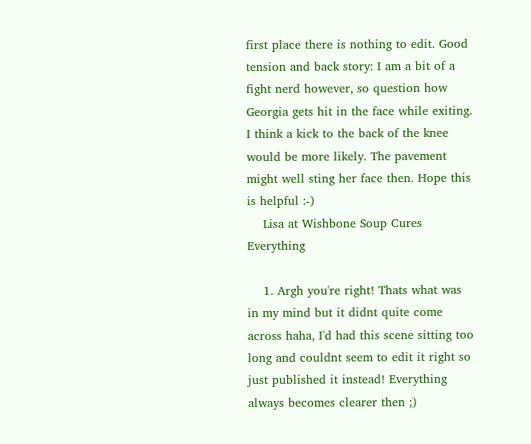first place there is nothing to edit. Good tension and back story: I am a bit of a fight nerd however, so question how Georgia gets hit in the face while exiting. I think a kick to the back of the knee would be more likely. The pavement might well sting her face then. Hope this is helpful :-)
    Lisa at Wishbone Soup Cures Everything

    1. Argh you're right! Thats what was in my mind but it didnt quite come across haha, I'd had this scene sitting too long and couldnt seem to edit it right so just published it instead! Everything always becomes clearer then ;)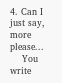4. Can I just say, more please...
    You write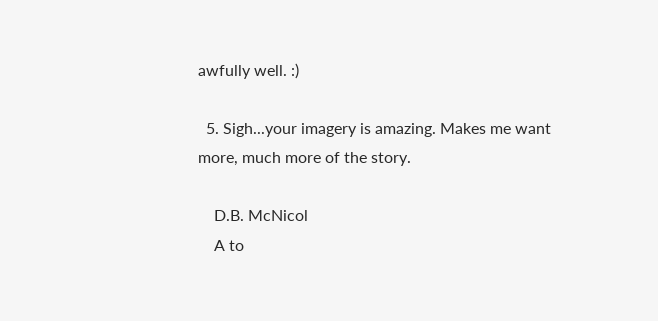awfully well. :)

  5. Sigh...your imagery is amazing. Makes me want more, much more of the story.

    D.B. McNicol
    A to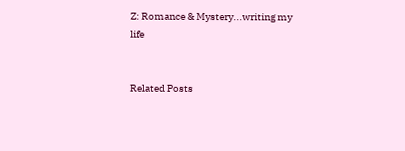Z: Romance & Mystery...writing my life


Related Posts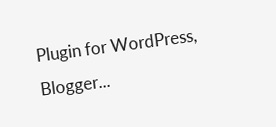Plugin for WordPress, Blogger...